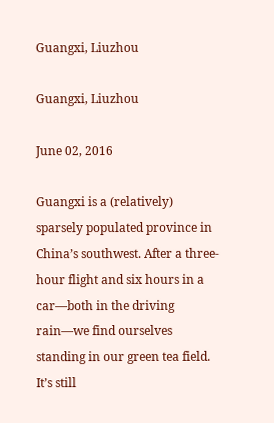Guangxi, Liuzhou

Guangxi, Liuzhou

June 02, 2016

Guangxi is a (relatively) sparsely populated province in China’s southwest. After a three-hour flight and six hours in a car—both in the driving rain—we find ourselves standing in our green tea field. It’s still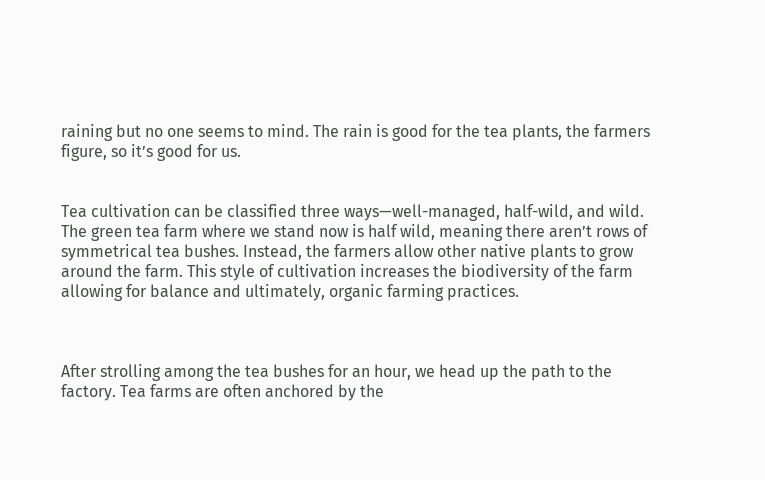raining but no one seems to mind. The rain is good for the tea plants, the farmers figure, so it’s good for us.


Tea cultivation can be classified three ways—well-managed, half-wild, and wild. The green tea farm where we stand now is half wild, meaning there aren’t rows of symmetrical tea bushes. Instead, the farmers allow other native plants to grow around the farm. This style of cultivation increases the biodiversity of the farm allowing for balance and ultimately, organic farming practices.



After strolling among the tea bushes for an hour, we head up the path to the factory. Tea farms are often anchored by the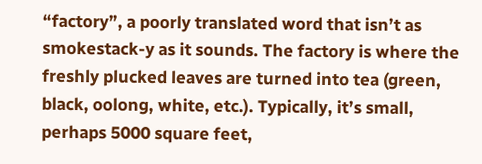“factory”, a poorly translated word that isn’t as smokestack-y as it sounds. The factory is where the freshly plucked leaves are turned into tea (green, black, oolong, white, etc.). Typically, it’s small, perhaps 5000 square feet,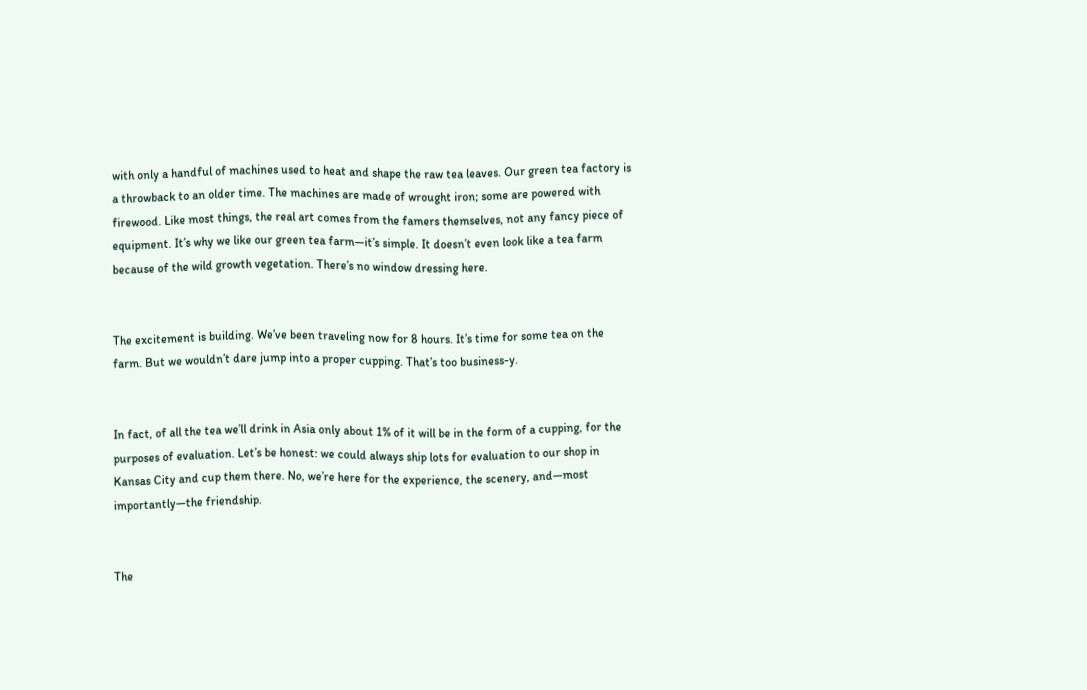with only a handful of machines used to heat and shape the raw tea leaves. Our green tea factory is a throwback to an older time. The machines are made of wrought iron; some are powered with firewood. Like most things, the real art comes from the famers themselves, not any fancy piece of equipment. It’s why we like our green tea farm—it’s simple. It doesn’t even look like a tea farm because of the wild growth vegetation. There’s no window dressing here.


The excitement is building. We’ve been traveling now for 8 hours. It’s time for some tea on the farm. But we wouldn’t dare jump into a proper cupping. That’s too business-y.


In fact, of all the tea we’ll drink in Asia only about 1% of it will be in the form of a cupping, for the purposes of evaluation. Let’s be honest: we could always ship lots for evaluation to our shop in Kansas City and cup them there. No, we’re here for the experience, the scenery, and—most importantly—the friendship.


The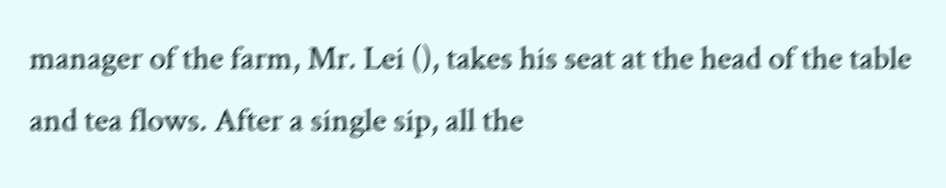manager of the farm, Mr. Lei (), takes his seat at the head of the table and tea flows. After a single sip, all the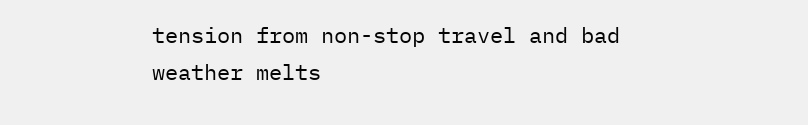tension from non-stop travel and bad weather melts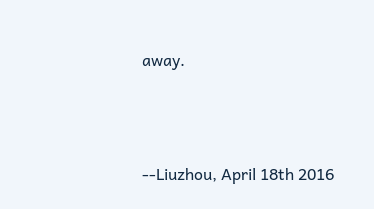away.




--Liuzhou, April 18th 2016